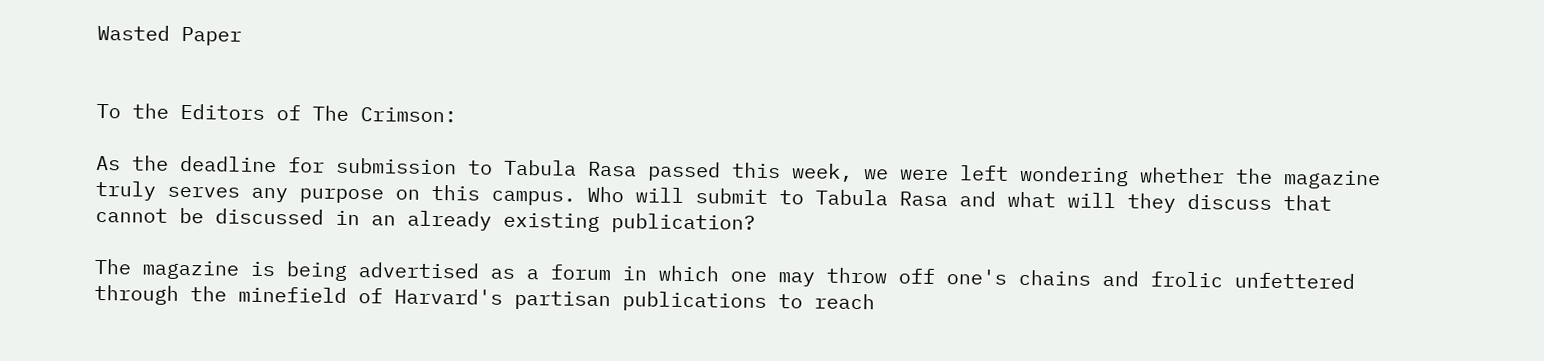Wasted Paper


To the Editors of The Crimson:

As the deadline for submission to Tabula Rasa passed this week, we were left wondering whether the magazine truly serves any purpose on this campus. Who will submit to Tabula Rasa and what will they discuss that cannot be discussed in an already existing publication?

The magazine is being advertised as a forum in which one may throw off one's chains and frolic unfettered through the minefield of Harvard's partisan publications to reach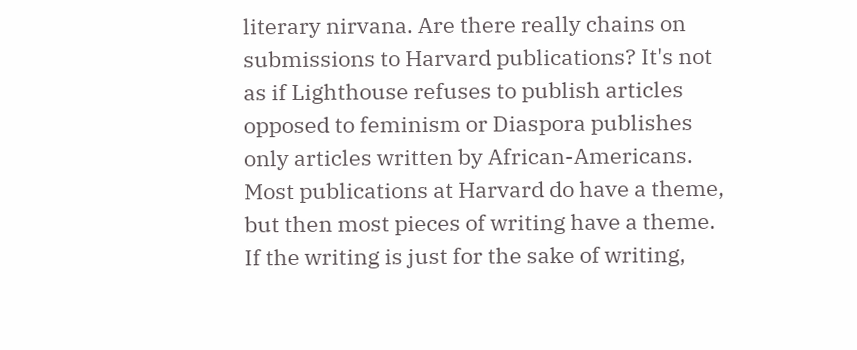literary nirvana. Are there really chains on submissions to Harvard publications? It's not as if Lighthouse refuses to publish articles opposed to feminism or Diaspora publishes only articles written by African-Americans. Most publications at Harvard do have a theme, but then most pieces of writing have a theme. If the writing is just for the sake of writing,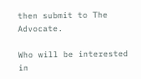then submit to The Advocate.

Who will be interested in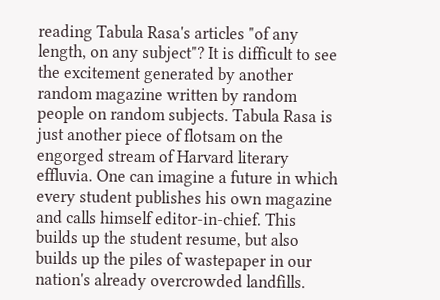reading Tabula Rasa's articles "of any length, on any subject"? It is difficult to see the excitement generated by another random magazine written by random people on random subjects. Tabula Rasa is just another piece of flotsam on the engorged stream of Harvard literary effluvia. One can imagine a future in which every student publishes his own magazine and calls himself editor-in-chief. This builds up the student resume, but also builds up the piles of wastepaper in our nation's already overcrowded landfills.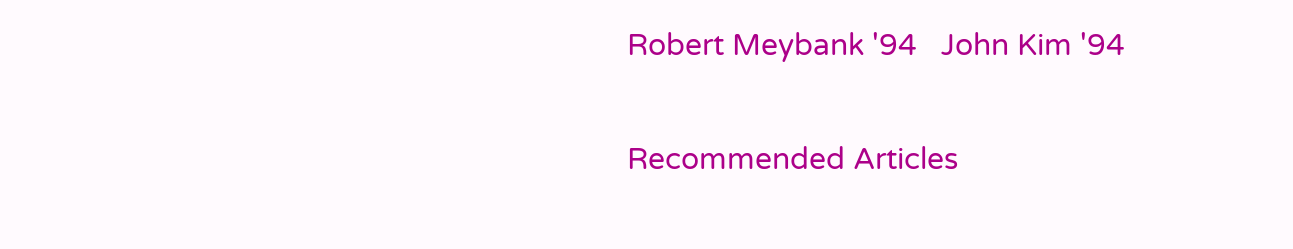Robert Meybank '94   John Kim '94

Recommended Articles